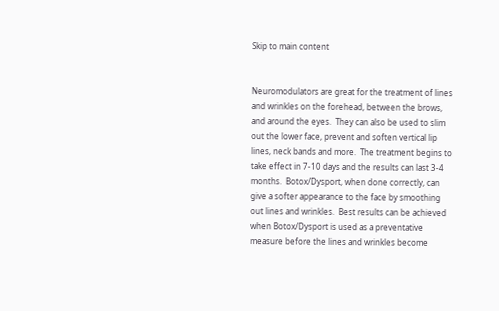Skip to main content


Neuromodulators are great for the treatment of lines and wrinkles on the forehead, between the brows, and around the eyes.  They can also be used to slim out the lower face, prevent and soften vertical lip lines, neck bands and more.  The treatment begins to take effect in 7-10 days and the results can last 3-4 months.  Botox/Dysport, when done correctly, can give a softer appearance to the face by smoothing out lines and wrinkles.  Best results can be achieved when Botox/Dysport is used as a preventative measure before the lines and wrinkles become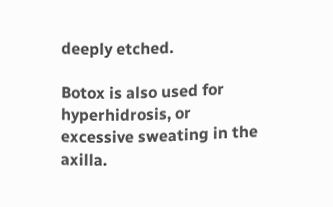deeply etched.

Botox is also used for hyperhidrosis, or excessive sweating in the axilla.